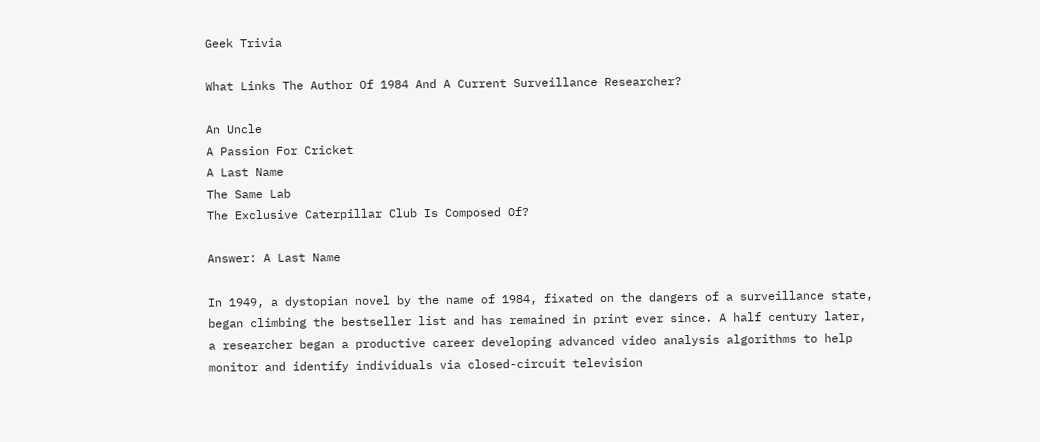Geek Trivia

What Links The Author Of 1984 And A Current Surveillance Researcher?

An Uncle
A Passion For Cricket
A Last Name
The Same Lab
The Exclusive Caterpillar Club Is Composed Of?

Answer: A Last Name

In 1949, a dystopian novel by the name of 1984, fixated on the dangers of a surveillance state, began climbing the bestseller list and has remained in print ever since. A half century later, a researcher began a productive career developing advanced video analysis algorithms to help monitor and identify individuals via closed-circuit television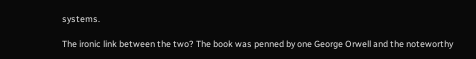systems.

The ironic link between the two? The book was penned by one George Orwell and the noteworthy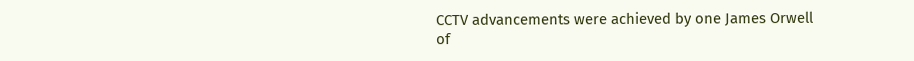CCTV advancements were achieved by one James Orwell of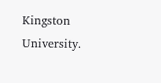Kingston University.